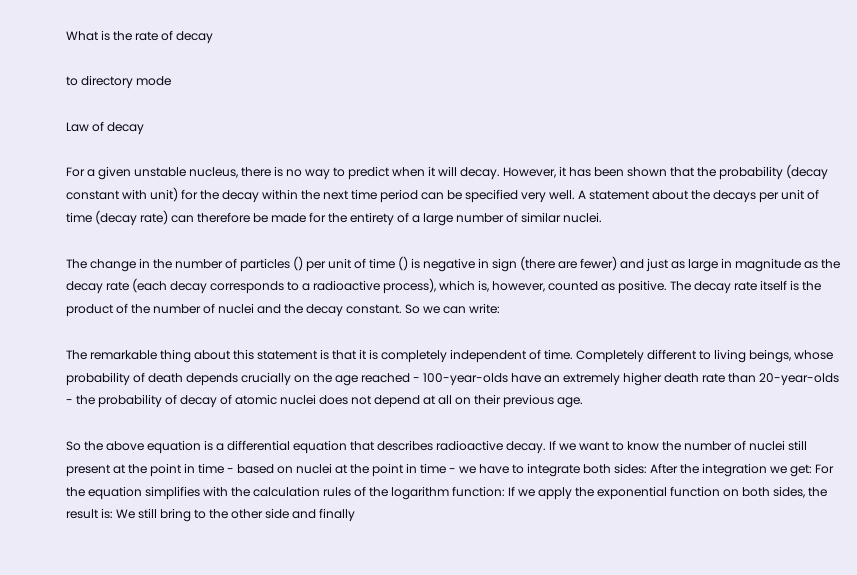What is the rate of decay

to directory mode

Law of decay

For a given unstable nucleus, there is no way to predict when it will decay. However, it has been shown that the probability (decay constant with unit) for the decay within the next time period can be specified very well. A statement about the decays per unit of time (decay rate) can therefore be made for the entirety of a large number of similar nuclei.

The change in the number of particles () per unit of time () is negative in sign (there are fewer) and just as large in magnitude as the decay rate (each decay corresponds to a radioactive process), which is, however, counted as positive. The decay rate itself is the product of the number of nuclei and the decay constant. So we can write:

The remarkable thing about this statement is that it is completely independent of time. Completely different to living beings, whose probability of death depends crucially on the age reached - 100-year-olds have an extremely higher death rate than 20-year-olds - the probability of decay of atomic nuclei does not depend at all on their previous age.

So the above equation is a differential equation that describes radioactive decay. If we want to know the number of nuclei still present at the point in time - based on nuclei at the point in time - we have to integrate both sides: After the integration we get: For the equation simplifies with the calculation rules of the logarithm function: If we apply the exponential function on both sides, the result is: We still bring to the other side and finally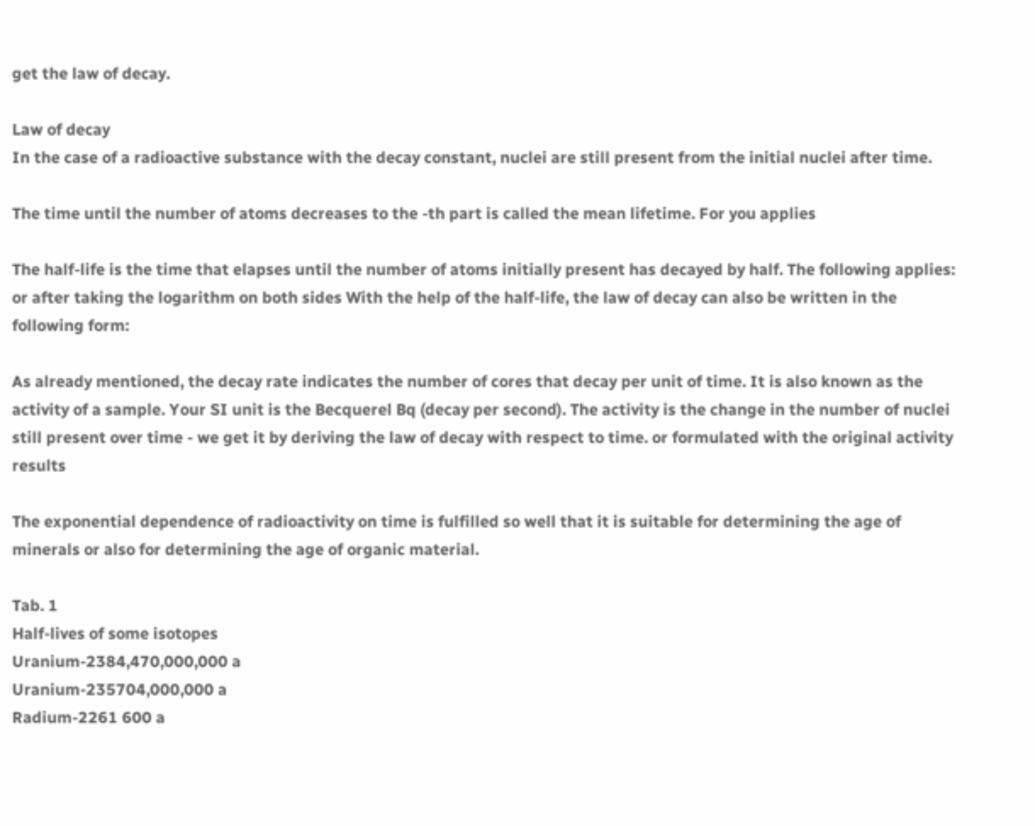get the law of decay.

Law of decay
In the case of a radioactive substance with the decay constant, nuclei are still present from the initial nuclei after time.

The time until the number of atoms decreases to the -th part is called the mean lifetime. For you applies

The half-life is the time that elapses until the number of atoms initially present has decayed by half. The following applies: or after taking the logarithm on both sides With the help of the half-life, the law of decay can also be written in the following form:

As already mentioned, the decay rate indicates the number of cores that decay per unit of time. It is also known as the activity of a sample. Your SI unit is the Becquerel Bq (decay per second). The activity is the change in the number of nuclei still present over time - we get it by deriving the law of decay with respect to time. or formulated with the original activity results

The exponential dependence of radioactivity on time is fulfilled so well that it is suitable for determining the age of minerals or also for determining the age of organic material.

Tab. 1
Half-lives of some isotopes
Uranium-2384,470,000,000 a
Uranium-235704,000,000 a
Radium-2261 600 a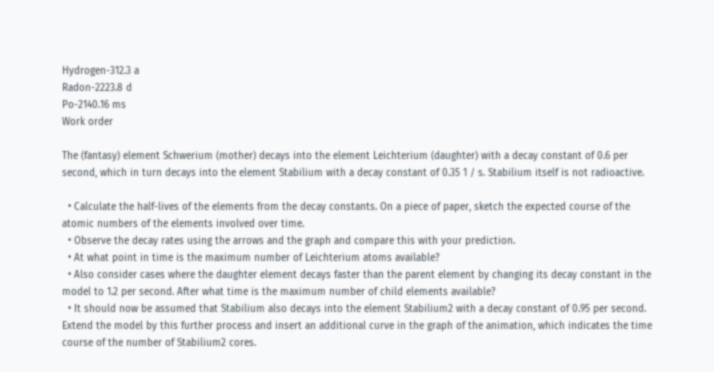Hydrogen-312.3 a
Radon-2223.8 d
Po-2140.16 ms
Work order

The (fantasy) element Schwerium (mother) decays into the element Leichterium (daughter) with a decay constant of 0.6 per second, which in turn decays into the element Stabilium with a decay constant of 0.35 1 / s. Stabilium itself is not radioactive.

  • Calculate the half-lives of the elements from the decay constants. On a piece of paper, sketch the expected course of the atomic numbers of the elements involved over time.
  • Observe the decay rates using the arrows and the graph and compare this with your prediction.
  • At what point in time is the maximum number of Leichterium atoms available?
  • Also consider cases where the daughter element decays faster than the parent element by changing its decay constant in the model to 1.2 per second. After what time is the maximum number of child elements available?
  • It should now be assumed that Stabilium also decays into the element Stabilium2 with a decay constant of 0.95 per second. Extend the model by this further process and insert an additional curve in the graph of the animation, which indicates the time course of the number of Stabilium2 cores.